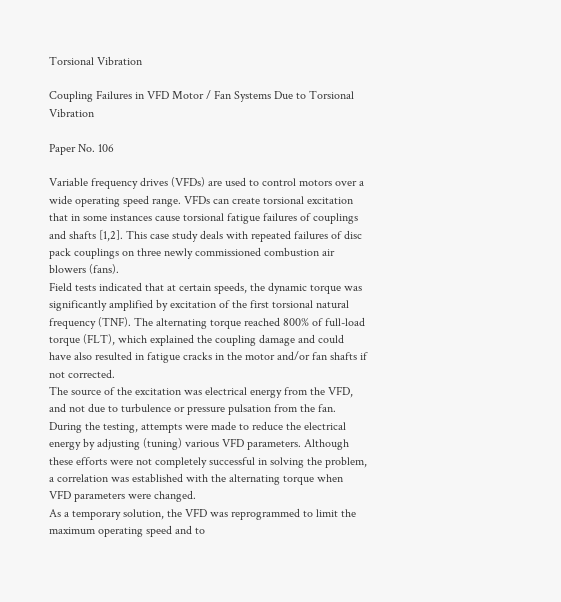Torsional Vibration

Coupling Failures in VFD Motor / Fan Systems Due to Torsional Vibration

Paper No. 106

Variable frequency drives (VFDs) are used to control motors over a wide operating speed range. VFDs can create torsional excitation that in some instances cause torsional fatigue failures of couplings and shafts [1,2]. This case study deals with repeated failures of disc pack couplings on three newly commissioned combustion air blowers (fans).
Field tests indicated that at certain speeds, the dynamic torque was significantly amplified by excitation of the first torsional natural frequency (TNF). The alternating torque reached 800% of full-load torque (FLT), which explained the coupling damage and could have also resulted in fatigue cracks in the motor and/or fan shafts if not corrected.
The source of the excitation was electrical energy from the VFD, and not due to turbulence or pressure pulsation from the fan. During the testing, attempts were made to reduce the electrical energy by adjusting (tuning) various VFD parameters. Although these efforts were not completely successful in solving the problem, a correlation was established with the alternating torque when VFD parameters were changed.
As a temporary solution, the VFD was reprogrammed to limit the maximum operating speed and to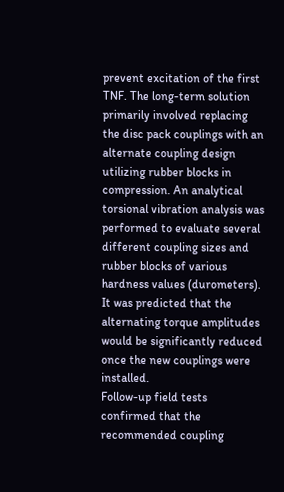prevent excitation of the first TNF. The long-term solution primarily involved replacing the disc pack couplings with an alternate coupling design utilizing rubber blocks in compression. An analytical torsional vibration analysis was performed to evaluate several different coupling sizes and rubber blocks of various hardness values (durometers). It was predicted that the alternating torque amplitudes would be significantly reduced once the new couplings were installed.
Follow-up field tests confirmed that the recommended coupling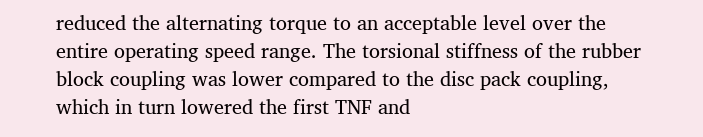reduced the alternating torque to an acceptable level over the entire operating speed range. The torsional stiffness of the rubber block coupling was lower compared to the disc pack coupling, which in turn lowered the first TNF and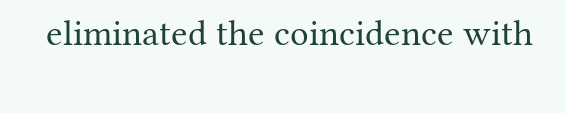eliminated the coincidence with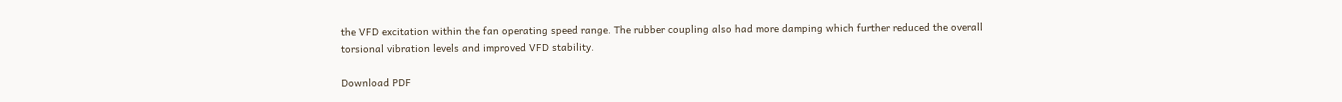the VFD excitation within the fan operating speed range. The rubber coupling also had more damping which further reduced the overall torsional vibration levels and improved VFD stability.

Download PDF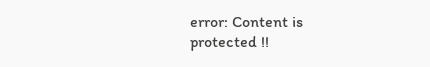error: Content is protected !!